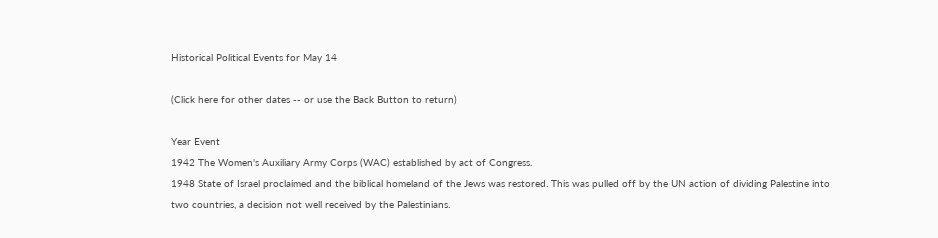Historical Political Events for May 14

(Click here for other dates -- or use the Back Button to return)

Year Event
1942 The Women's Auxiliary Army Corps (WAC) established by act of Congress.
1948 State of Israel proclaimed and the biblical homeland of the Jews was restored. This was pulled off by the UN action of dividing Palestine into two countries, a decision not well received by the Palestinians.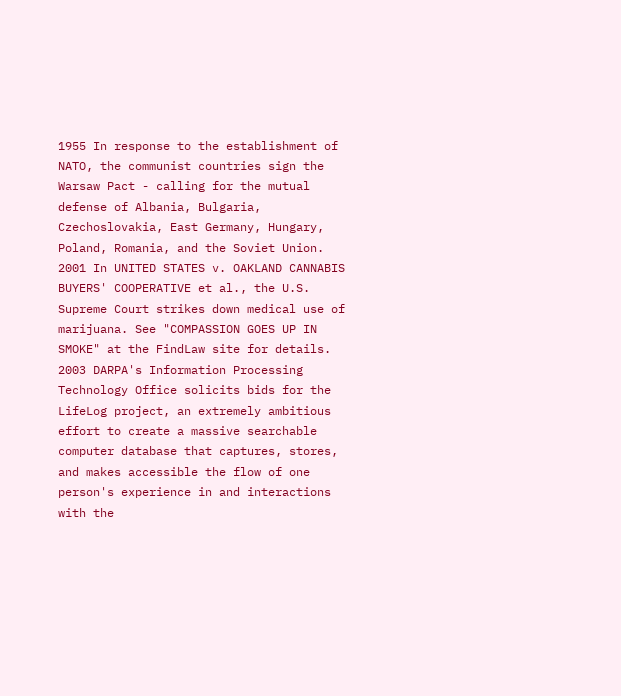1955 In response to the establishment of NATO, the communist countries sign the Warsaw Pact - calling for the mutual defense of Albania, Bulgaria, Czechoslovakia, East Germany, Hungary, Poland, Romania, and the Soviet Union.
2001 In UNITED STATES v. OAKLAND CANNABIS BUYERS' COOPERATIVE et al., the U.S. Supreme Court strikes down medical use of marijuana. See "COMPASSION GOES UP IN SMOKE" at the FindLaw site for details.
2003 DARPA's Information Processing Technology Office solicits bids for the LifeLog project, an extremely ambitious effort to create a massive searchable computer database that captures, stores, and makes accessible the flow of one person's experience in and interactions with the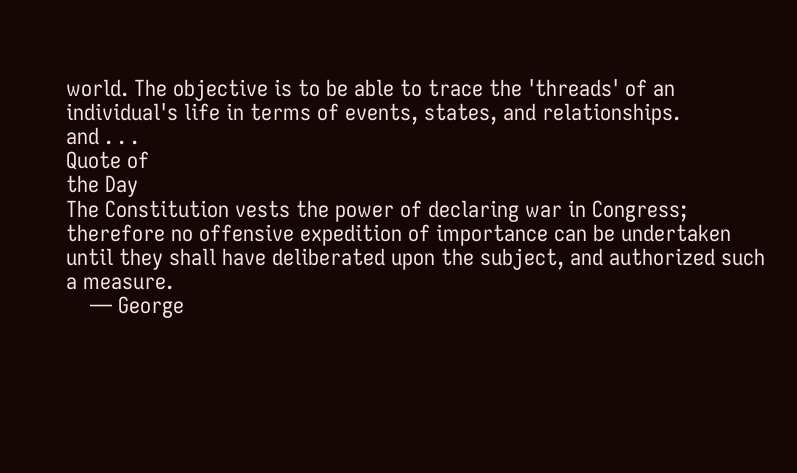world. The objective is to be able to trace the 'threads' of an individual's life in terms of events, states, and relationships.
and . . .
Quote of
the Day
The Constitution vests the power of declaring war in Congress; therefore no offensive expedition of importance can be undertaken until they shall have deliberated upon the subject, and authorized such a measure.
    — George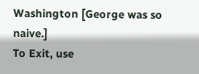Washington [George was so naive.]
To Exit, use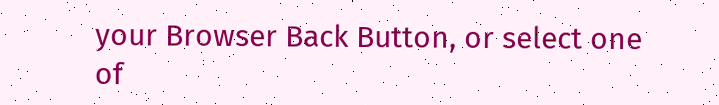your Browser Back Button, or select one of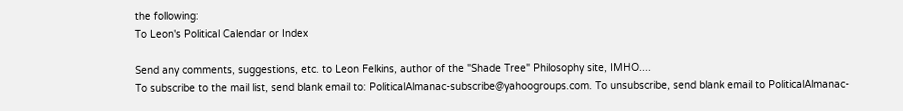the following:
To Leon's Political Calendar or Index

Send any comments, suggestions, etc. to Leon Felkins, author of the "Shade Tree" Philosophy site, IMHO....
To subscribe to the mail list, send blank email to: PoliticalAlmanac-subscribe@yahoogroups.com. To unsubscribe, send blank email to PoliticalAlmanac-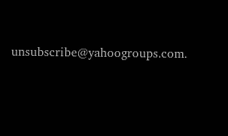unsubscribe@yahoogroups.com.